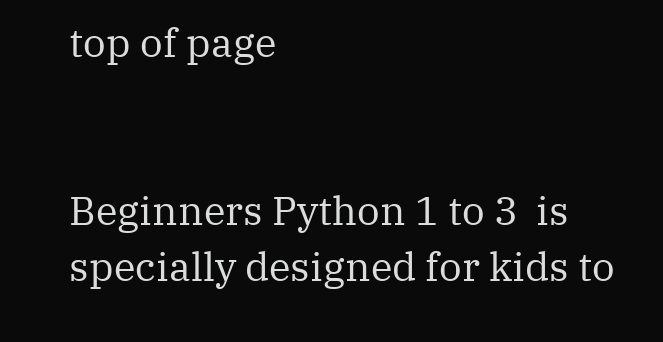top of page


Beginners Python 1 to 3  is specially designed for kids to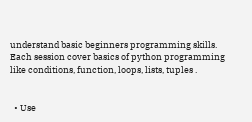understand basic beginners programming skills. Each session cover basics of python programming like conditions, function, loops, lists, tuples .


  • Use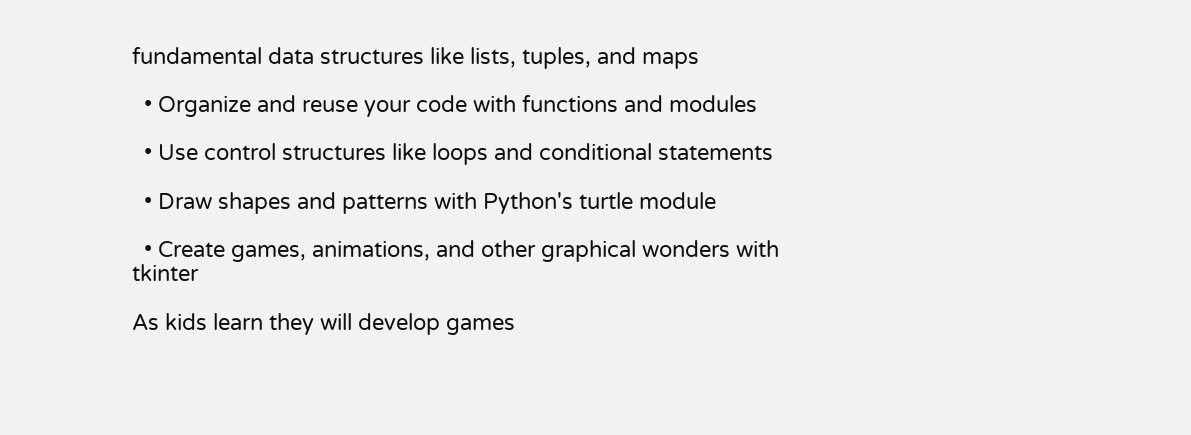fundamental data structures like lists, tuples, and maps

  • Organize and reuse your code with functions and modules

  • Use control structures like loops and conditional statements

  • Draw shapes and patterns with Python's turtle module

  • Create games, animations, and other graphical wonders with tkinter

As kids learn they will develop games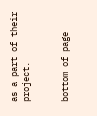as a part of their project.


bottom of page